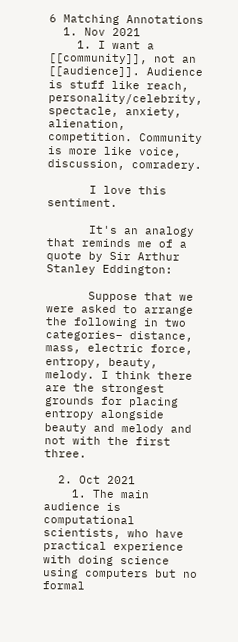6 Matching Annotations
  1. Nov 2021
    1. I want a [[community]], not an [[audience]]. Audience is stuff like reach, personality/celebrity, spectacle, anxiety, alienation, competition. Community is more like voice, discussion, comradery.

      I love this sentiment.

      It's an analogy that reminds me of a quote by Sir Arthur Stanley Eddington:

      Suppose that we were asked to arrange the following in two categories– distance, mass, electric force, entropy, beauty, melody. I think there are the strongest grounds for placing entropy alongside beauty and melody and not with the first three.

  2. Oct 2021
    1. The main audience is computational scientists, who have practical experience with doing science using computers but no formal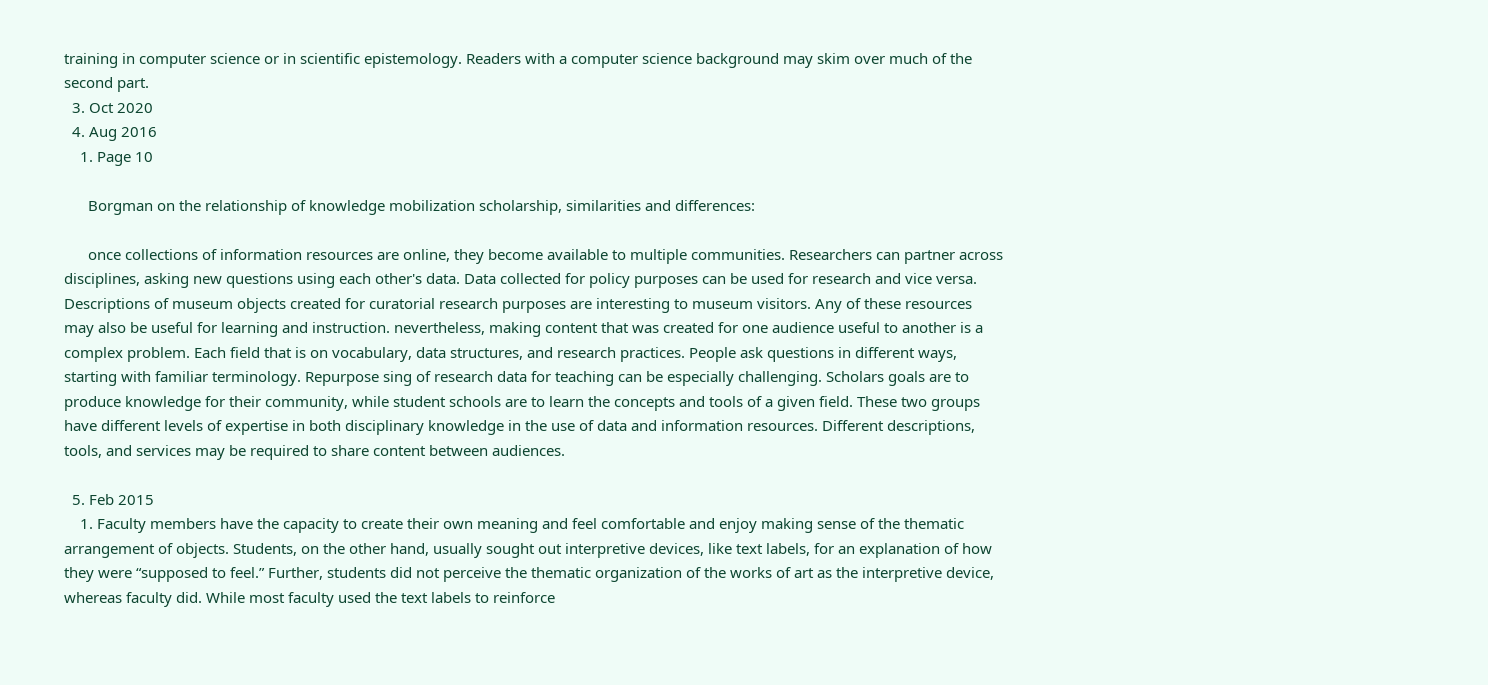training in computer science or in scientific epistemology. Readers with a computer science background may skim over much of the second part.
  3. Oct 2020
  4. Aug 2016
    1. Page 10

      Borgman on the relationship of knowledge mobilization scholarship, similarities and differences:

      once collections of information resources are online, they become available to multiple communities. Researchers can partner across disciplines, asking new questions using each other's data. Data collected for policy purposes can be used for research and vice versa. Descriptions of museum objects created for curatorial research purposes are interesting to museum visitors. Any of these resources may also be useful for learning and instruction. nevertheless, making content that was created for one audience useful to another is a complex problem. Each field that is on vocabulary, data structures, and research practices. People ask questions in different ways, starting with familiar terminology. Repurpose sing of research data for teaching can be especially challenging. Scholars goals are to produce knowledge for their community, while student schools are to learn the concepts and tools of a given field. These two groups have different levels of expertise in both disciplinary knowledge in the use of data and information resources. Different descriptions, tools, and services may be required to share content between audiences.

  5. Feb 2015
    1. Faculty members have the capacity to create their own meaning and feel comfortable and enjoy making sense of the thematic arrangement of objects. Students, on the other hand, usually sought out interpretive devices, like text labels, for an explanation of how they were “supposed to feel.” Further, students did not perceive the thematic organization of the works of art as the interpretive device, whereas faculty did. While most faculty used the text labels to reinforce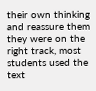their own thinking and reassure them they were on the right track, most students used the text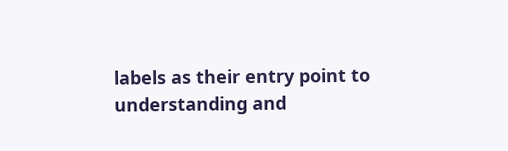labels as their entry point to understanding and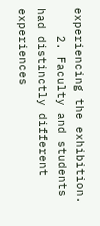experiencing the exhibition.
    2. Faculty and students had distinctly different experiences